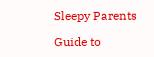Sleepy Parents

Guide to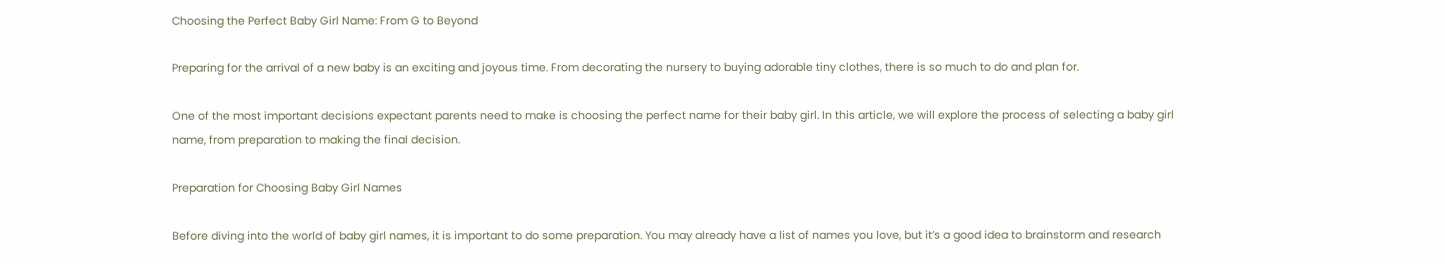Choosing the Perfect Baby Girl Name: From G to Beyond

Preparing for the arrival of a new baby is an exciting and joyous time. From decorating the nursery to buying adorable tiny clothes, there is so much to do and plan for.

One of the most important decisions expectant parents need to make is choosing the perfect name for their baby girl. In this article, we will explore the process of selecting a baby girl name, from preparation to making the final decision.

Preparation for Choosing Baby Girl Names

Before diving into the world of baby girl names, it is important to do some preparation. You may already have a list of names you love, but it’s a good idea to brainstorm and research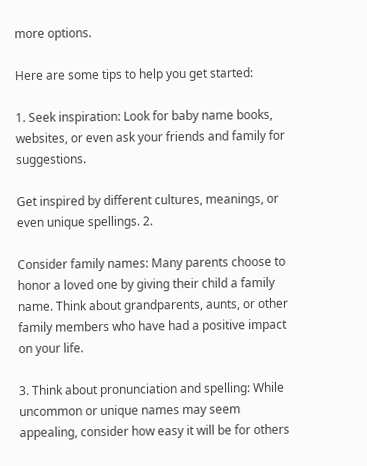more options.

Here are some tips to help you get started:

1. Seek inspiration: Look for baby name books, websites, or even ask your friends and family for suggestions.

Get inspired by different cultures, meanings, or even unique spellings. 2.

Consider family names: Many parents choose to honor a loved one by giving their child a family name. Think about grandparents, aunts, or other family members who have had a positive impact on your life.

3. Think about pronunciation and spelling: While uncommon or unique names may seem appealing, consider how easy it will be for others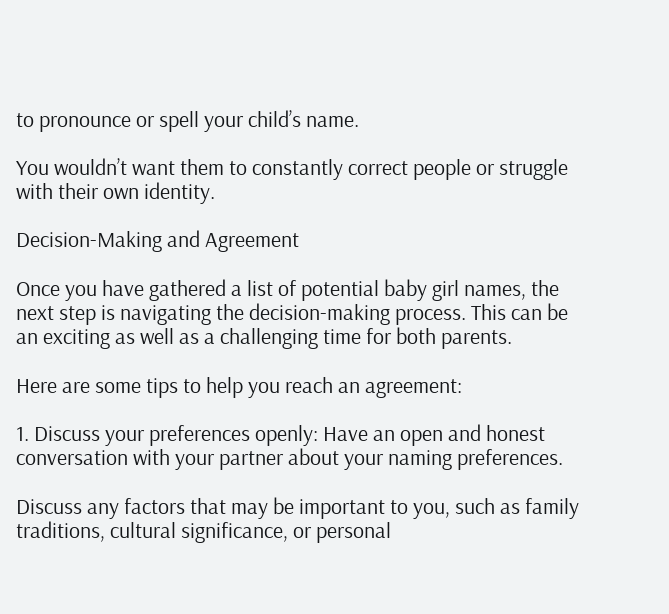to pronounce or spell your child’s name.

You wouldn’t want them to constantly correct people or struggle with their own identity.

Decision-Making and Agreement

Once you have gathered a list of potential baby girl names, the next step is navigating the decision-making process. This can be an exciting as well as a challenging time for both parents.

Here are some tips to help you reach an agreement:

1. Discuss your preferences openly: Have an open and honest conversation with your partner about your naming preferences.

Discuss any factors that may be important to you, such as family traditions, cultural significance, or personal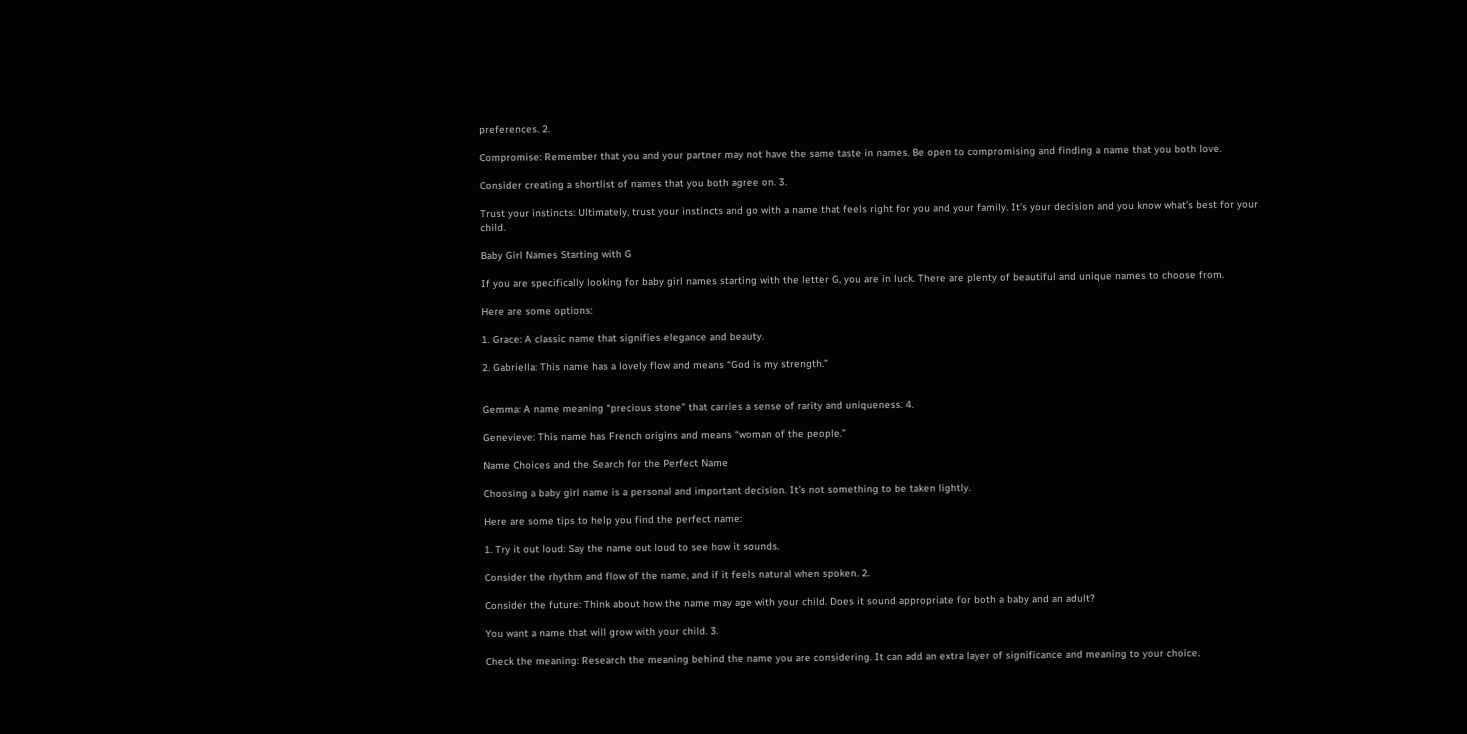preferences. 2.

Compromise: Remember that you and your partner may not have the same taste in names. Be open to compromising and finding a name that you both love.

Consider creating a shortlist of names that you both agree on. 3.

Trust your instincts: Ultimately, trust your instincts and go with a name that feels right for you and your family. It’s your decision and you know what’s best for your child.

Baby Girl Names Starting with G

If you are specifically looking for baby girl names starting with the letter G, you are in luck. There are plenty of beautiful and unique names to choose from.

Here are some options:

1. Grace: A classic name that signifies elegance and beauty.

2. Gabriella: This name has a lovely flow and means “God is my strength.”


Gemma: A name meaning “precious stone” that carries a sense of rarity and uniqueness. 4.

Genevieve: This name has French origins and means “woman of the people.”

Name Choices and the Search for the Perfect Name

Choosing a baby girl name is a personal and important decision. It’s not something to be taken lightly.

Here are some tips to help you find the perfect name:

1. Try it out loud: Say the name out loud to see how it sounds.

Consider the rhythm and flow of the name, and if it feels natural when spoken. 2.

Consider the future: Think about how the name may age with your child. Does it sound appropriate for both a baby and an adult?

You want a name that will grow with your child. 3.

Check the meaning: Research the meaning behind the name you are considering. It can add an extra layer of significance and meaning to your choice.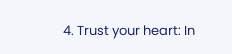4. Trust your heart: In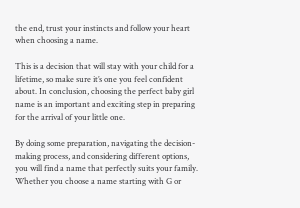the end, trust your instincts and follow your heart when choosing a name.

This is a decision that will stay with your child for a lifetime, so make sure it’s one you feel confident about. In conclusion, choosing the perfect baby girl name is an important and exciting step in preparing for the arrival of your little one.

By doing some preparation, navigating the decision-making process, and considering different options, you will find a name that perfectly suits your family. Whether you choose a name starting with G or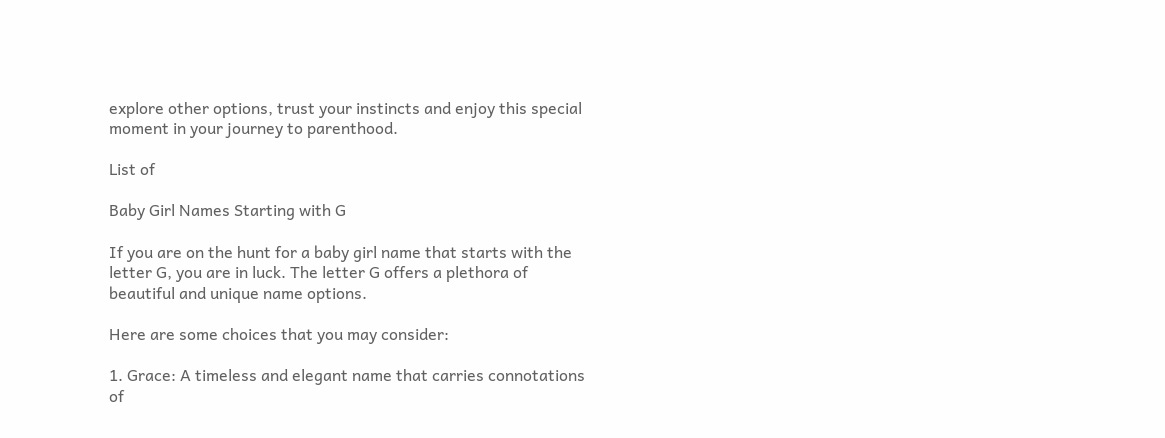explore other options, trust your instincts and enjoy this special moment in your journey to parenthood.

List of

Baby Girl Names Starting with G

If you are on the hunt for a baby girl name that starts with the letter G, you are in luck. The letter G offers a plethora of beautiful and unique name options.

Here are some choices that you may consider:

1. Grace: A timeless and elegant name that carries connotations of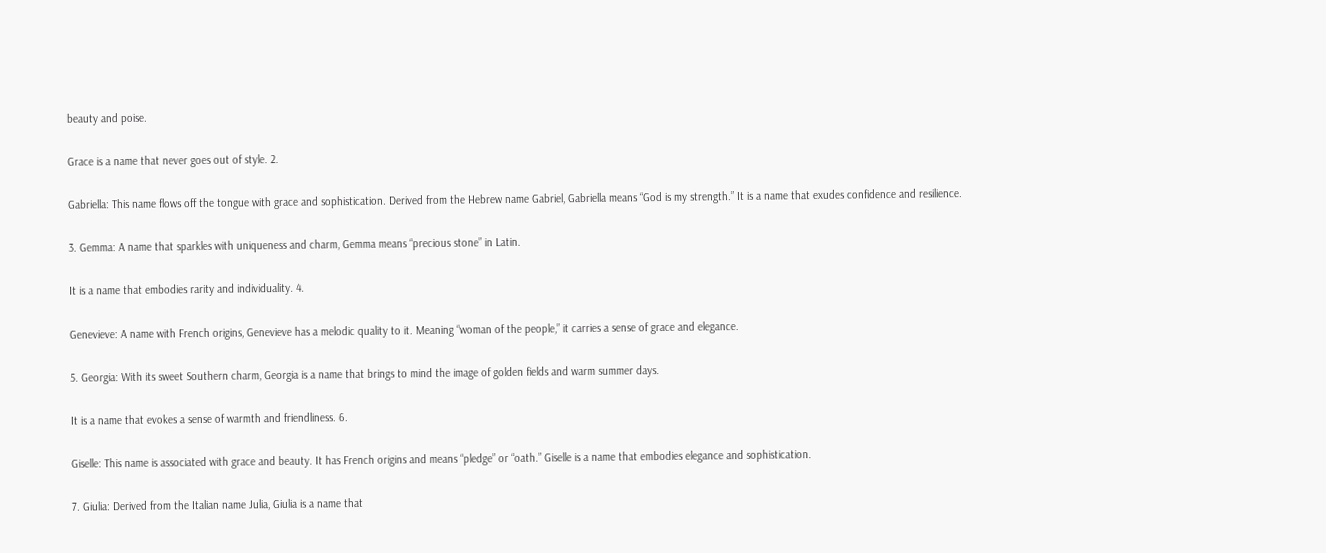beauty and poise.

Grace is a name that never goes out of style. 2.

Gabriella: This name flows off the tongue with grace and sophistication. Derived from the Hebrew name Gabriel, Gabriella means “God is my strength.” It is a name that exudes confidence and resilience.

3. Gemma: A name that sparkles with uniqueness and charm, Gemma means “precious stone” in Latin.

It is a name that embodies rarity and individuality. 4.

Genevieve: A name with French origins, Genevieve has a melodic quality to it. Meaning “woman of the people,” it carries a sense of grace and elegance.

5. Georgia: With its sweet Southern charm, Georgia is a name that brings to mind the image of golden fields and warm summer days.

It is a name that evokes a sense of warmth and friendliness. 6.

Giselle: This name is associated with grace and beauty. It has French origins and means “pledge” or “oath.” Giselle is a name that embodies elegance and sophistication.

7. Giulia: Derived from the Italian name Julia, Giulia is a name that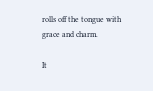rolls off the tongue with grace and charm.

It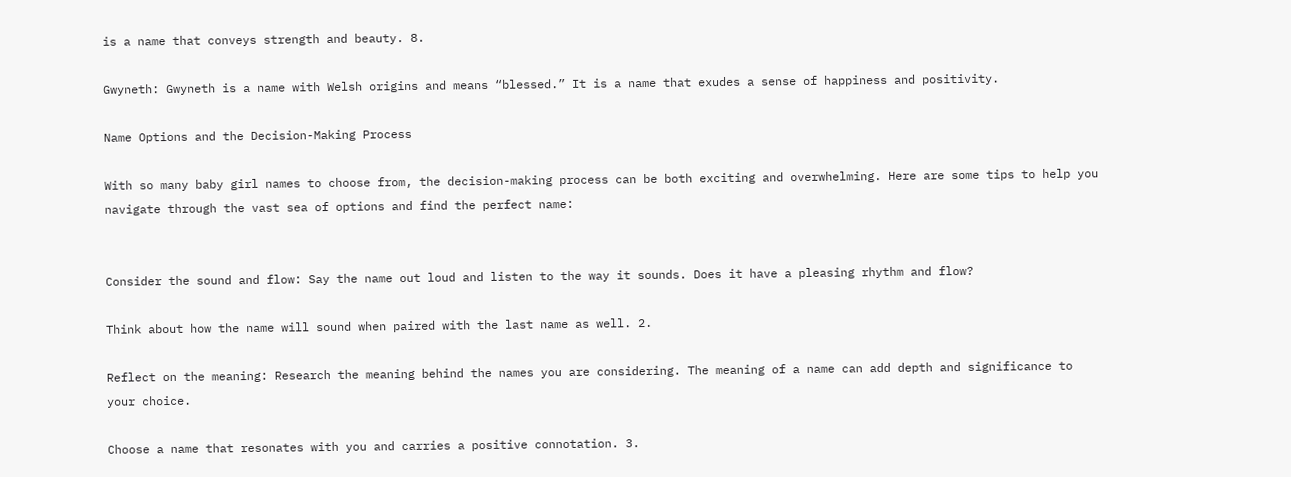is a name that conveys strength and beauty. 8.

Gwyneth: Gwyneth is a name with Welsh origins and means “blessed.” It is a name that exudes a sense of happiness and positivity.

Name Options and the Decision-Making Process

With so many baby girl names to choose from, the decision-making process can be both exciting and overwhelming. Here are some tips to help you navigate through the vast sea of options and find the perfect name:


Consider the sound and flow: Say the name out loud and listen to the way it sounds. Does it have a pleasing rhythm and flow?

Think about how the name will sound when paired with the last name as well. 2.

Reflect on the meaning: Research the meaning behind the names you are considering. The meaning of a name can add depth and significance to your choice.

Choose a name that resonates with you and carries a positive connotation. 3.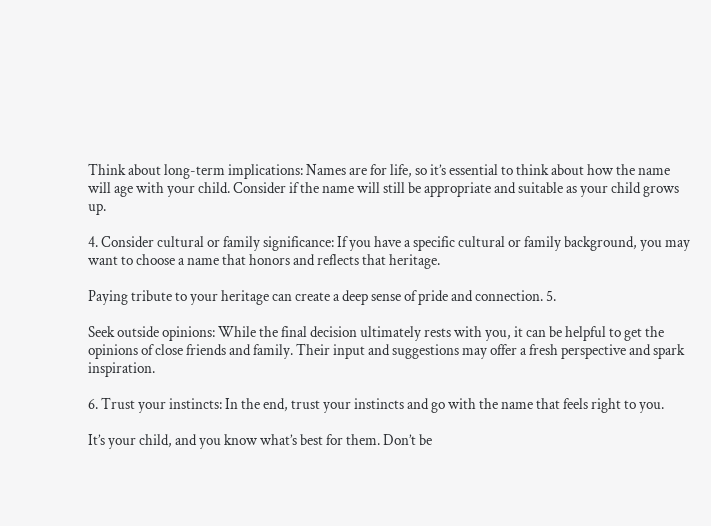Think about long-term implications: Names are for life, so it’s essential to think about how the name will age with your child. Consider if the name will still be appropriate and suitable as your child grows up.

4. Consider cultural or family significance: If you have a specific cultural or family background, you may want to choose a name that honors and reflects that heritage.

Paying tribute to your heritage can create a deep sense of pride and connection. 5.

Seek outside opinions: While the final decision ultimately rests with you, it can be helpful to get the opinions of close friends and family. Their input and suggestions may offer a fresh perspective and spark inspiration.

6. Trust your instincts: In the end, trust your instincts and go with the name that feels right to you.

It’s your child, and you know what’s best for them. Don’t be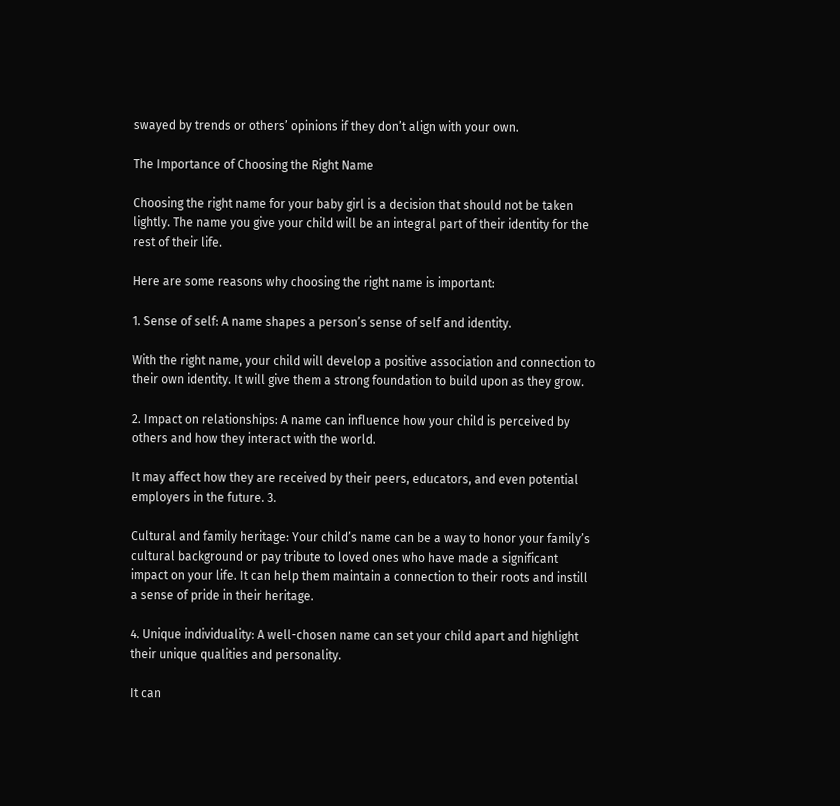swayed by trends or others’ opinions if they don’t align with your own.

The Importance of Choosing the Right Name

Choosing the right name for your baby girl is a decision that should not be taken lightly. The name you give your child will be an integral part of their identity for the rest of their life.

Here are some reasons why choosing the right name is important:

1. Sense of self: A name shapes a person’s sense of self and identity.

With the right name, your child will develop a positive association and connection to their own identity. It will give them a strong foundation to build upon as they grow.

2. Impact on relationships: A name can influence how your child is perceived by others and how they interact with the world.

It may affect how they are received by their peers, educators, and even potential employers in the future. 3.

Cultural and family heritage: Your child’s name can be a way to honor your family’s cultural background or pay tribute to loved ones who have made a significant impact on your life. It can help them maintain a connection to their roots and instill a sense of pride in their heritage.

4. Unique individuality: A well-chosen name can set your child apart and highlight their unique qualities and personality.

It can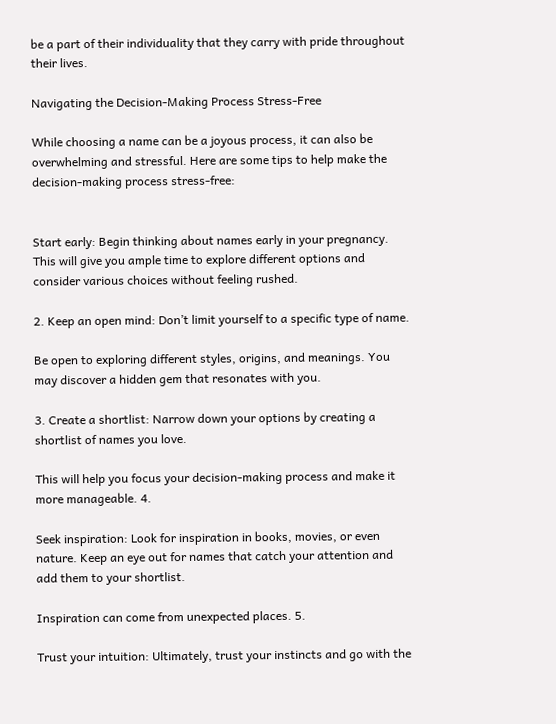be a part of their individuality that they carry with pride throughout their lives.

Navigating the Decision-Making Process Stress-Free

While choosing a name can be a joyous process, it can also be overwhelming and stressful. Here are some tips to help make the decision-making process stress-free:


Start early: Begin thinking about names early in your pregnancy. This will give you ample time to explore different options and consider various choices without feeling rushed.

2. Keep an open mind: Don’t limit yourself to a specific type of name.

Be open to exploring different styles, origins, and meanings. You may discover a hidden gem that resonates with you.

3. Create a shortlist: Narrow down your options by creating a shortlist of names you love.

This will help you focus your decision-making process and make it more manageable. 4.

Seek inspiration: Look for inspiration in books, movies, or even nature. Keep an eye out for names that catch your attention and add them to your shortlist.

Inspiration can come from unexpected places. 5.

Trust your intuition: Ultimately, trust your instincts and go with the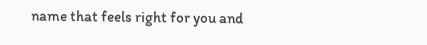name that feels right for you and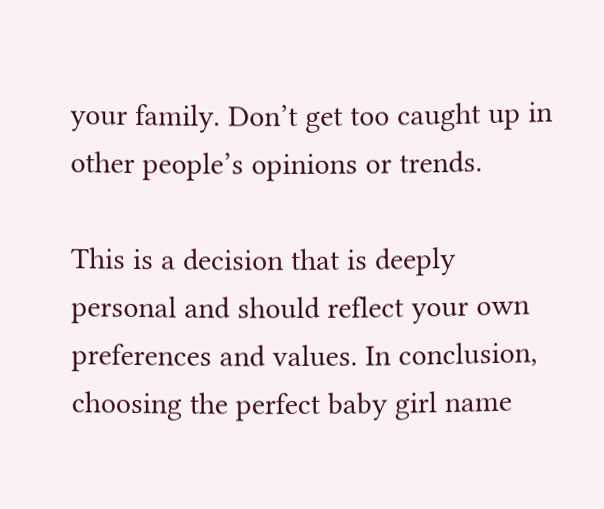your family. Don’t get too caught up in other people’s opinions or trends.

This is a decision that is deeply personal and should reflect your own preferences and values. In conclusion, choosing the perfect baby girl name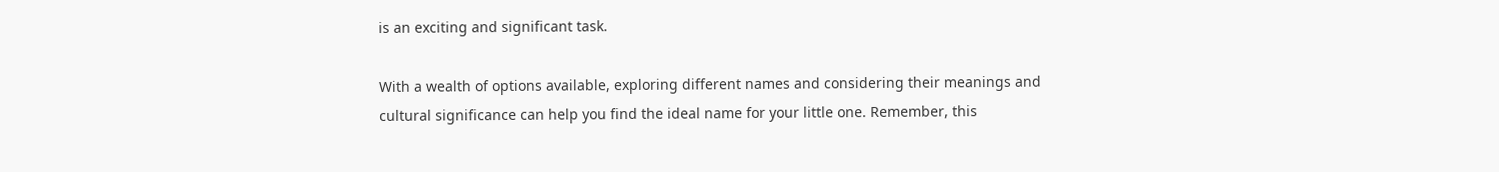is an exciting and significant task.

With a wealth of options available, exploring different names and considering their meanings and cultural significance can help you find the ideal name for your little one. Remember, this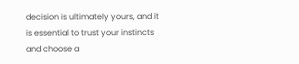decision is ultimately yours, and it is essential to trust your instincts and choose a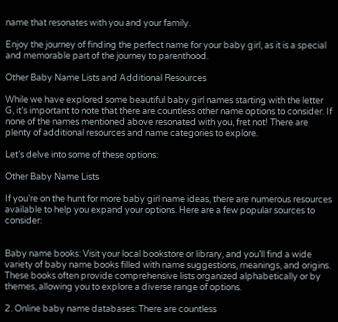name that resonates with you and your family.

Enjoy the journey of finding the perfect name for your baby girl, as it is a special and memorable part of the journey to parenthood.

Other Baby Name Lists and Additional Resources

While we have explored some beautiful baby girl names starting with the letter G, it’s important to note that there are countless other name options to consider. If none of the names mentioned above resonated with you, fret not! There are plenty of additional resources and name categories to explore.

Let’s delve into some of these options:

Other Baby Name Lists

If you’re on the hunt for more baby girl name ideas, there are numerous resources available to help you expand your options. Here are a few popular sources to consider:


Baby name books: Visit your local bookstore or library, and you’ll find a wide variety of baby name books filled with name suggestions, meanings, and origins. These books often provide comprehensive lists organized alphabetically or by themes, allowing you to explore a diverse range of options.

2. Online baby name databases: There are countless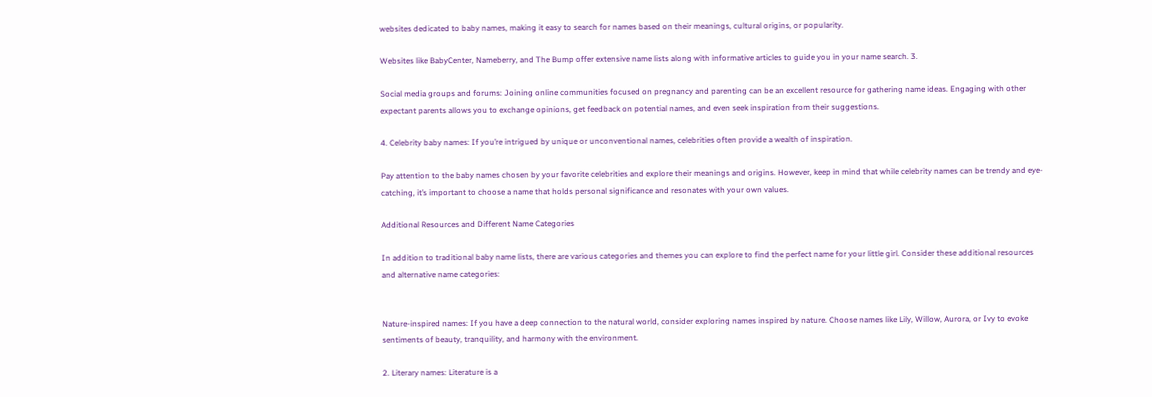websites dedicated to baby names, making it easy to search for names based on their meanings, cultural origins, or popularity.

Websites like BabyCenter, Nameberry, and The Bump offer extensive name lists along with informative articles to guide you in your name search. 3.

Social media groups and forums: Joining online communities focused on pregnancy and parenting can be an excellent resource for gathering name ideas. Engaging with other expectant parents allows you to exchange opinions, get feedback on potential names, and even seek inspiration from their suggestions.

4. Celebrity baby names: If you’re intrigued by unique or unconventional names, celebrities often provide a wealth of inspiration.

Pay attention to the baby names chosen by your favorite celebrities and explore their meanings and origins. However, keep in mind that while celebrity names can be trendy and eye-catching, it’s important to choose a name that holds personal significance and resonates with your own values.

Additional Resources and Different Name Categories

In addition to traditional baby name lists, there are various categories and themes you can explore to find the perfect name for your little girl. Consider these additional resources and alternative name categories:


Nature-inspired names: If you have a deep connection to the natural world, consider exploring names inspired by nature. Choose names like Lily, Willow, Aurora, or Ivy to evoke sentiments of beauty, tranquility, and harmony with the environment.

2. Literary names: Literature is a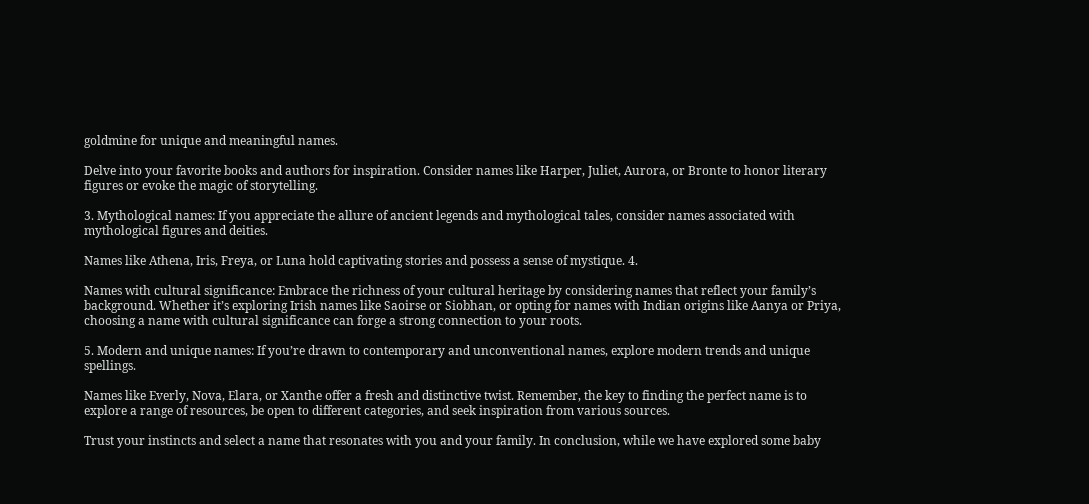goldmine for unique and meaningful names.

Delve into your favorite books and authors for inspiration. Consider names like Harper, Juliet, Aurora, or Bronte to honor literary figures or evoke the magic of storytelling.

3. Mythological names: If you appreciate the allure of ancient legends and mythological tales, consider names associated with mythological figures and deities.

Names like Athena, Iris, Freya, or Luna hold captivating stories and possess a sense of mystique. 4.

Names with cultural significance: Embrace the richness of your cultural heritage by considering names that reflect your family’s background. Whether it’s exploring Irish names like Saoirse or Siobhan, or opting for names with Indian origins like Aanya or Priya, choosing a name with cultural significance can forge a strong connection to your roots.

5. Modern and unique names: If you’re drawn to contemporary and unconventional names, explore modern trends and unique spellings.

Names like Everly, Nova, Elara, or Xanthe offer a fresh and distinctive twist. Remember, the key to finding the perfect name is to explore a range of resources, be open to different categories, and seek inspiration from various sources.

Trust your instincts and select a name that resonates with you and your family. In conclusion, while we have explored some baby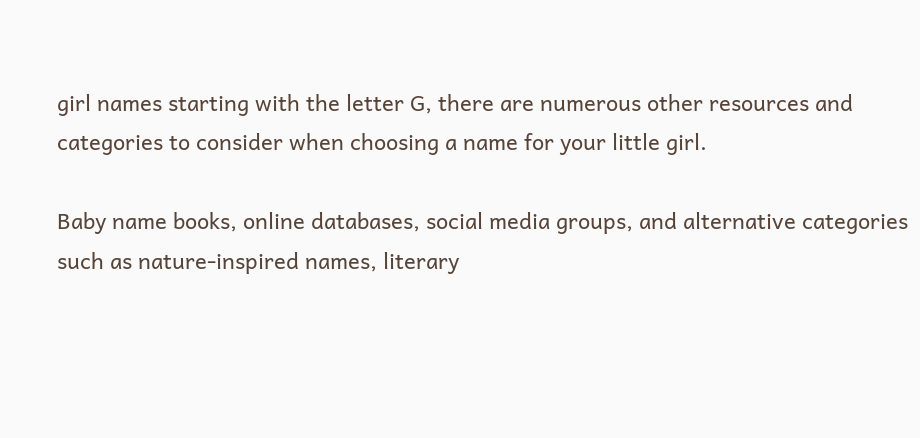girl names starting with the letter G, there are numerous other resources and categories to consider when choosing a name for your little girl.

Baby name books, online databases, social media groups, and alternative categories such as nature-inspired names, literary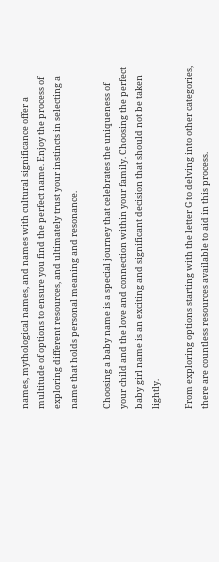names, mythological names, and names with cultural significance offer a multitude of options to ensure you find the perfect name. Enjoy the process of exploring different resources, and ultimately trust your instincts in selecting a name that holds personal meaning and resonance.

Choosing a baby name is a special journey that celebrates the uniqueness of your child and the love and connection within your family. Choosing the perfect baby girl name is an exciting and significant decision that should not be taken lightly.

From exploring options starting with the letter G to delving into other categories, there are countless resources available to aid in this process.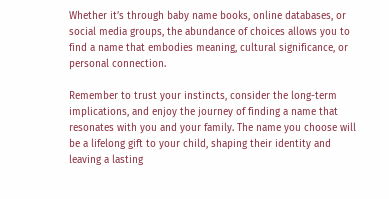Whether it’s through baby name books, online databases, or social media groups, the abundance of choices allows you to find a name that embodies meaning, cultural significance, or personal connection.

Remember to trust your instincts, consider the long-term implications, and enjoy the journey of finding a name that resonates with you and your family. The name you choose will be a lifelong gift to your child, shaping their identity and leaving a lasting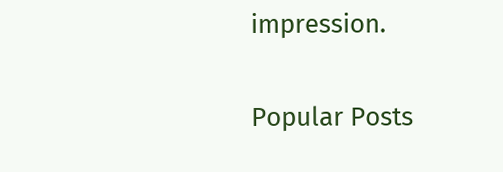impression.

Popular Posts